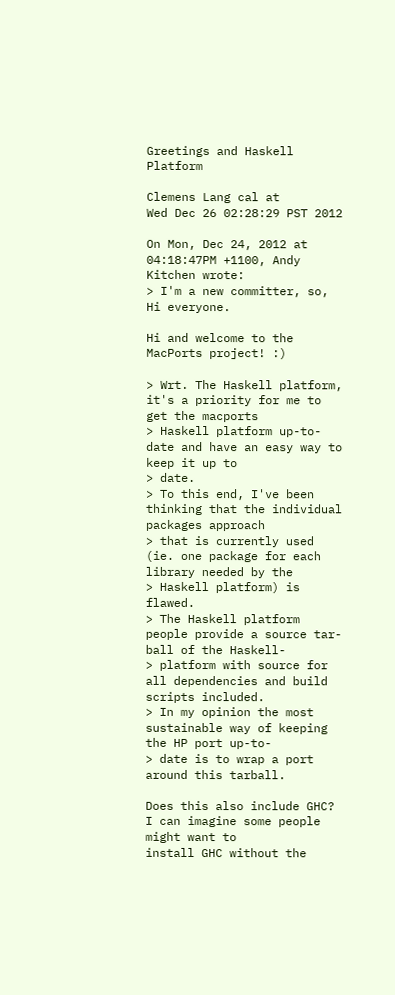Greetings and Haskell Platform

Clemens Lang cal at
Wed Dec 26 02:28:29 PST 2012

On Mon, Dec 24, 2012 at 04:18:47PM +1100, Andy Kitchen wrote:
> I'm a new committer, so, Hi everyone.

Hi and welcome to the MacPorts project! :)

> Wrt. The Haskell platform, it's a priority for me to get the macports
> Haskell platform up-to-date and have an easy way to keep it up to
> date.
> To this end, I've been thinking that the individual packages approach
> that is currently used (ie. one package for each library needed by the
> Haskell platform) is flawed.
> The Haskell platform people provide a source tar-ball of the Haskell-
> platform with source for all dependencies and build scripts included.
> In my opinion the most sustainable way of keeping the HP port up-to-
> date is to wrap a port around this tarball.

Does this also include GHC? I can imagine some people might want to
install GHC without the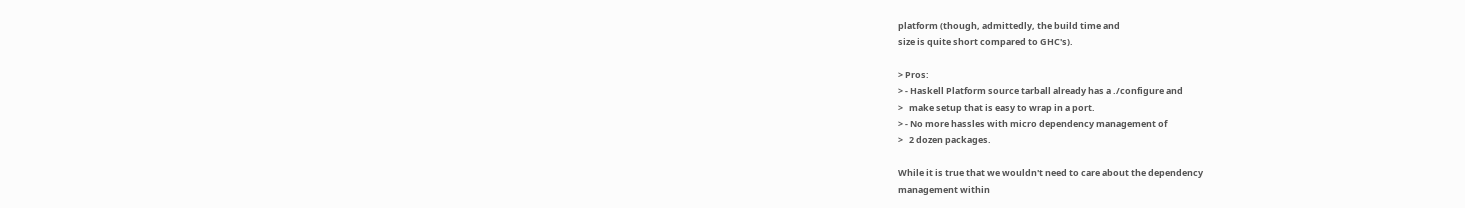platform (though, admittedly, the build time and
size is quite short compared to GHC's).

> Pros:
> - Haskell Platform source tarball already has a ./configure and
>   make setup that is easy to wrap in a port.
> - No more hassles with micro dependency management of
>   2 dozen packages.

While it is true that we wouldn't need to care about the dependency
management within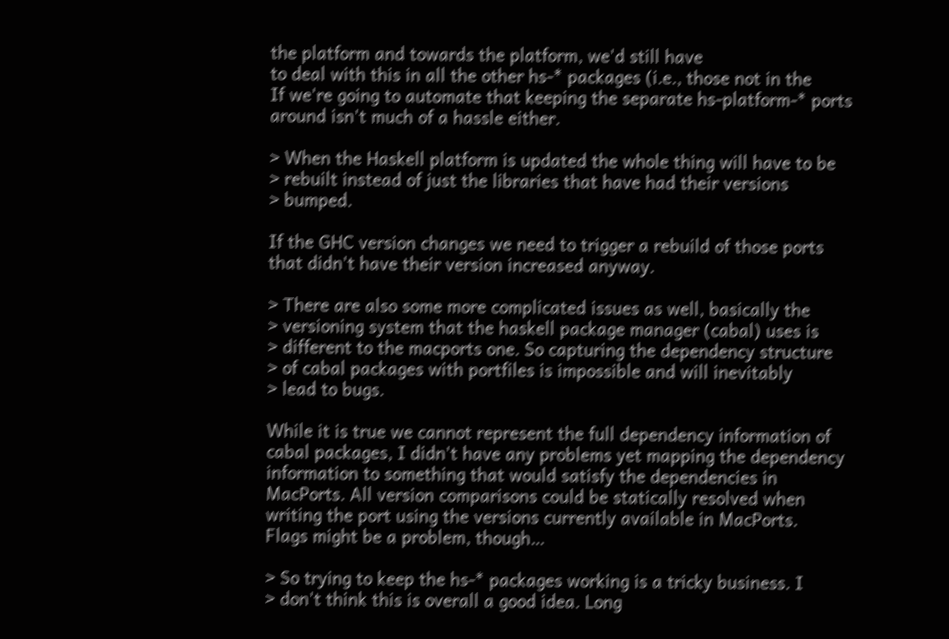the platform and towards the platform, we'd still have
to deal with this in all the other hs-* packages (i.e., those not in the
If we're going to automate that keeping the separate hs-platform-* ports
around isn't much of a hassle either.

> When the Haskell platform is updated the whole thing will have to be
> rebuilt instead of just the libraries that have had their versions
> bumped.

If the GHC version changes we need to trigger a rebuild of those ports
that didn't have their version increased anyway.

> There are also some more complicated issues as well, basically the
> versioning system that the haskell package manager (cabal) uses is
> different to the macports one. So capturing the dependency structure
> of cabal packages with portfiles is impossible and will inevitably
> lead to bugs.

While it is true we cannot represent the full dependency information of
cabal packages, I didn't have any problems yet mapping the dependency
information to something that would satisfy the dependencies in
MacPorts. All version comparisons could be statically resolved when
writing the port using the versions currently available in MacPorts.
Flags might be a problem, though…

> So trying to keep the hs-* packages working is a tricky business. I
> don't think this is overall a good idea. Long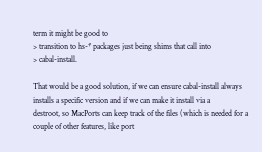term it might be good to
> transition to hs-* packages just being shims that call into
> cabal-install.

That would be a good solution, if we can ensure cabal-install always
installs a specific version and if we can make it install via a
destroot, so MacPorts can keep track of the files (which is needed for a
couple of other features, like port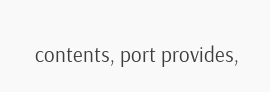contents, port provides,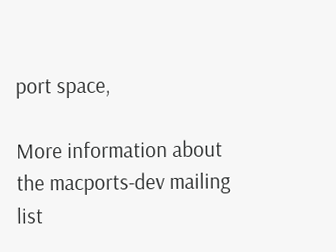port space,

More information about the macports-dev mailing list